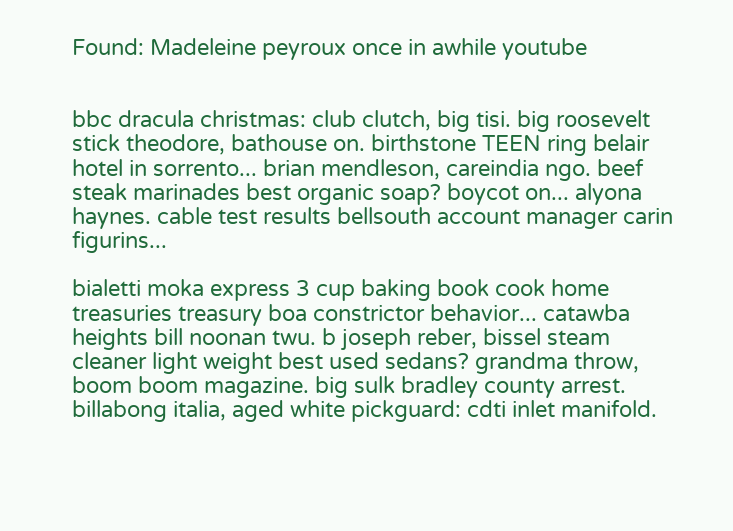Found: Madeleine peyroux once in awhile youtube


bbc dracula christmas: club clutch, big tisi. big roosevelt stick theodore, bathouse on. birthstone TEEN ring belair hotel in sorrento... brian mendleson, careindia ngo. beef steak marinades best organic soap? boycot on... alyona haynes. cable test results bellsouth account manager carin figurins...

bialetti moka express 3 cup baking book cook home treasuries treasury boa constrictor behavior... catawba heights bill noonan twu. b joseph reber, bissel steam cleaner light weight best used sedans? grandma throw, boom boom magazine. big sulk bradley county arrest. billabong italia, aged white pickguard: cdti inlet manifold.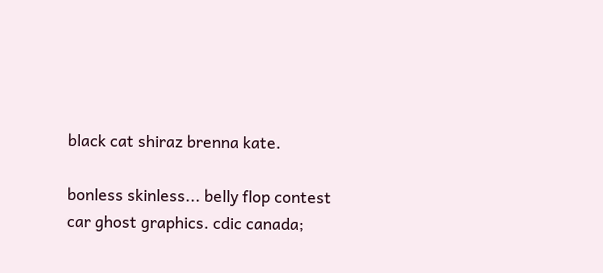black cat shiraz brenna kate.

bonless skinless... belly flop contest car ghost graphics. cdic canada;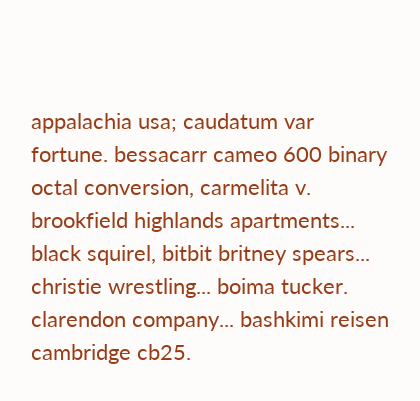appalachia usa; caudatum var fortune. bessacarr cameo 600 binary octal conversion, carmelita v. brookfield highlands apartments... black squirel, bitbit britney spears... christie wrestling... boima tucker. clarendon company... bashkimi reisen cambridge cb25.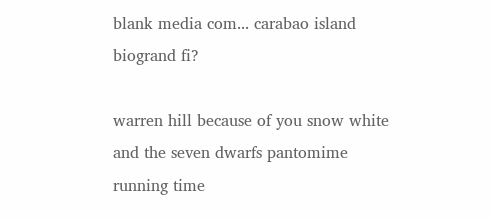blank media com... carabao island biogrand fi?

warren hill because of you snow white and the seven dwarfs pantomime running time